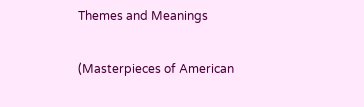Themes and Meanings

(Masterpieces of American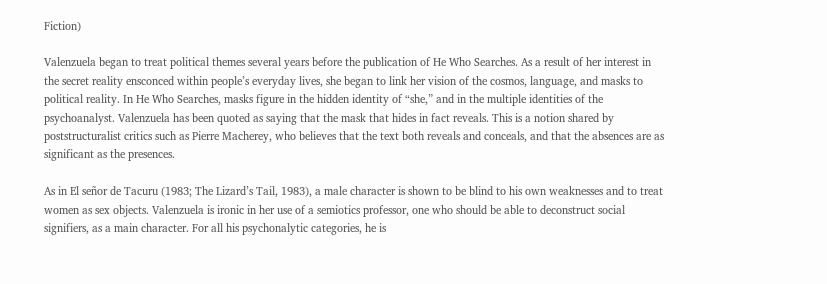Fiction)

Valenzuela began to treat political themes several years before the publication of He Who Searches. As a result of her interest in the secret reality ensconced within people’s everyday lives, she began to link her vision of the cosmos, language, and masks to political reality. In He Who Searches, masks figure in the hidden identity of “she,” and in the multiple identities of the psychoanalyst. Valenzuela has been quoted as saying that the mask that hides in fact reveals. This is a notion shared by poststructuralist critics such as Pierre Macherey, who believes that the text both reveals and conceals, and that the absences are as significant as the presences.

As in El señor de Tacuru (1983; The Lizard’s Tail, 1983), a male character is shown to be blind to his own weaknesses and to treat women as sex objects. Valenzuela is ironic in her use of a semiotics professor, one who should be able to deconstruct social signifiers, as a main character. For all his psychonalytic categories, he is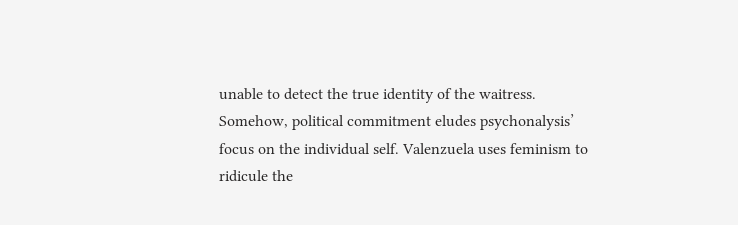unable to detect the true identity of the waitress. Somehow, political commitment eludes psychonalysis’ focus on the individual self. Valenzuela uses feminism to ridicule the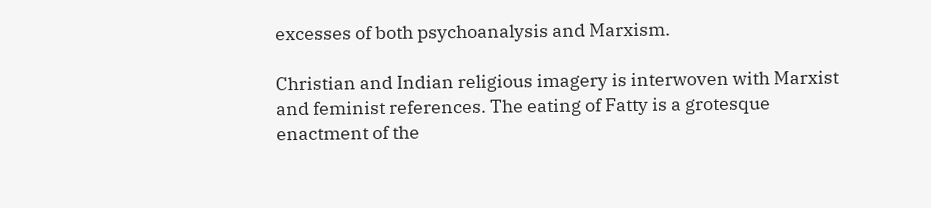excesses of both psychoanalysis and Marxism.

Christian and Indian religious imagery is interwoven with Marxist and feminist references. The eating of Fatty is a grotesque enactment of the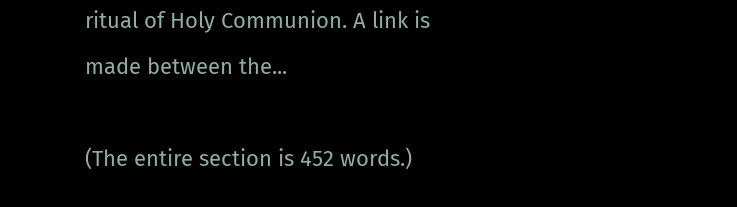ritual of Holy Communion. A link is made between the...

(The entire section is 452 words.)